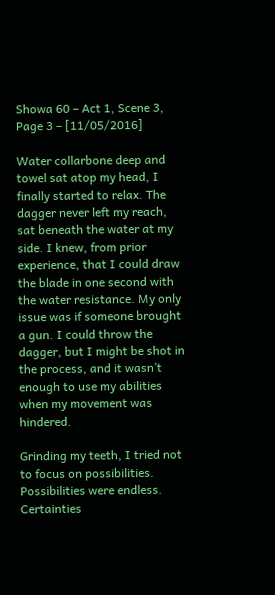Showa 60 – Act 1, Scene 3, Page 3 – [11/05/2016]

Water collarbone deep and towel sat atop my head, I finally started to relax. The dagger never left my reach, sat beneath the water at my side. I knew, from prior experience, that I could draw the blade in one second with the water resistance. My only issue was if someone brought a gun. I could throw the dagger, but I might be shot in the process, and it wasn’t enough to use my abilities when my movement was hindered.

Grinding my teeth, I tried not to focus on possibilities. Possibilities were endless. Certainties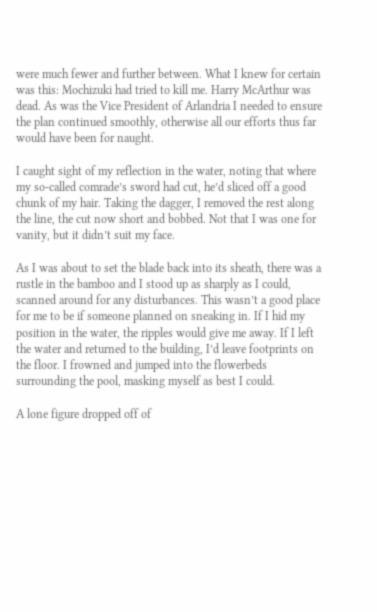were much fewer and further between. What I knew for certain was this: Mochizuki had tried to kill me. Harry McArthur was dead. As was the Vice President of Arlandria I needed to ensure the plan continued smoothly, otherwise all our efforts thus far would have been for naught.

I caught sight of my reflection in the water, noting that where my so-called comrade’s sword had cut, he’d sliced off a good chunk of my hair. Taking the dagger, I removed the rest along the line, the cut now short and bobbed. Not that I was one for vanity, but it didn’t suit my face.

As I was about to set the blade back into its sheath, there was a rustle in the bamboo and I stood up as sharply as I could, scanned around for any disturbances. This wasn’t a good place for me to be if someone planned on sneaking in. If I hid my position in the water, the ripples would give me away. If I left the water and returned to the building, I’d leave footprints on the floor. I frowned and jumped into the flowerbeds surrounding the pool, masking myself as best I could.

A lone figure dropped off of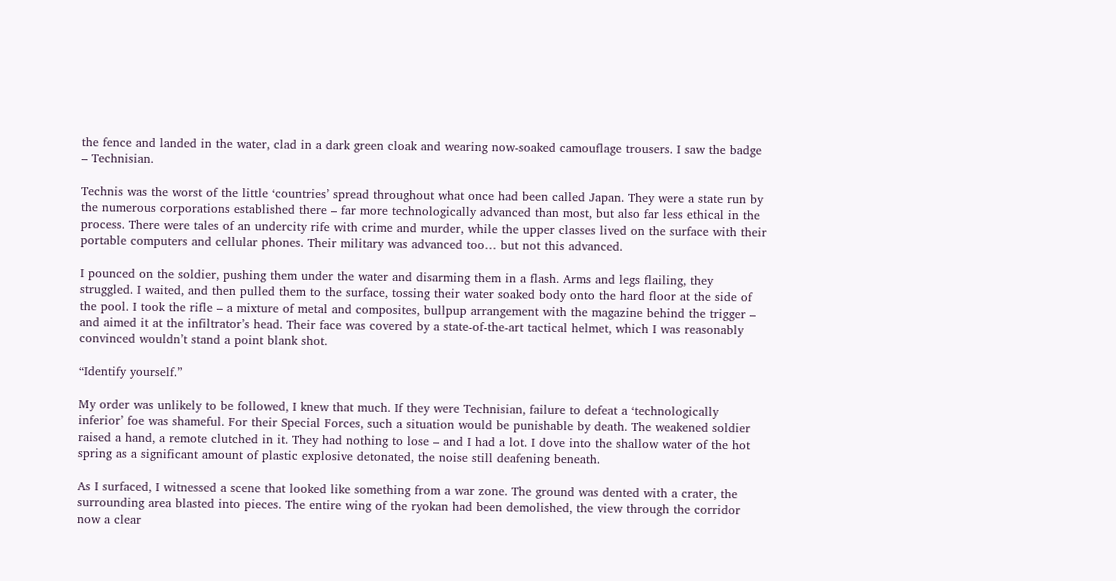the fence and landed in the water, clad in a dark green cloak and wearing now-soaked camouflage trousers. I saw the badge – Technisian.

Technis was the worst of the little ‘countries’ spread throughout what once had been called Japan. They were a state run by the numerous corporations established there – far more technologically advanced than most, but also far less ethical in the process. There were tales of an undercity rife with crime and murder, while the upper classes lived on the surface with their portable computers and cellular phones. Their military was advanced too… but not this advanced.

I pounced on the soldier, pushing them under the water and disarming them in a flash. Arms and legs flailing, they struggled. I waited, and then pulled them to the surface, tossing their water soaked body onto the hard floor at the side of the pool. I took the rifle – a mixture of metal and composites, bullpup arrangement with the magazine behind the trigger – and aimed it at the infiltrator’s head. Their face was covered by a state-of-the-art tactical helmet, which I was reasonably convinced wouldn’t stand a point blank shot.

“Identify yourself.”

My order was unlikely to be followed, I knew that much. If they were Technisian, failure to defeat a ‘technologically inferior’ foe was shameful. For their Special Forces, such a situation would be punishable by death. The weakened soldier raised a hand, a remote clutched in it. They had nothing to lose – and I had a lot. I dove into the shallow water of the hot spring as a significant amount of plastic explosive detonated, the noise still deafening beneath.

As I surfaced, I witnessed a scene that looked like something from a war zone. The ground was dented with a crater, the surrounding area blasted into pieces. The entire wing of the ryokan had been demolished, the view through the corridor now a clear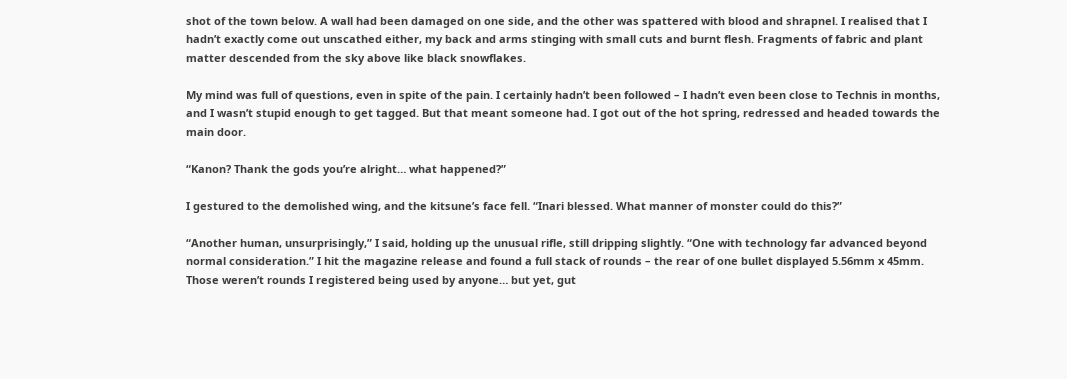shot of the town below. A wall had been damaged on one side, and the other was spattered with blood and shrapnel. I realised that I hadn’t exactly come out unscathed either, my back and arms stinging with small cuts and burnt flesh. Fragments of fabric and plant matter descended from the sky above like black snowflakes.

My mind was full of questions, even in spite of the pain. I certainly hadn’t been followed – I hadn’t even been close to Technis in months, and I wasn’t stupid enough to get tagged. But that meant someone had. I got out of the hot spring, redressed and headed towards the main door.

“Kanon? Thank the gods you’re alright… what happened?”

I gestured to the demolished wing, and the kitsune’s face fell. “Inari blessed. What manner of monster could do this?”

“Another human, unsurprisingly,” I said, holding up the unusual rifle, still dripping slightly. “One with technology far advanced beyond normal consideration.” I hit the magazine release and found a full stack of rounds – the rear of one bullet displayed 5.56mm x 45mm. Those weren’t rounds I registered being used by anyone… but yet, gut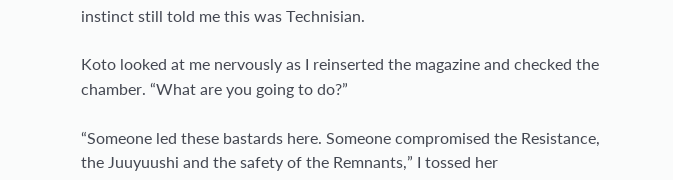instinct still told me this was Technisian.

Koto looked at me nervously as I reinserted the magazine and checked the chamber. “What are you going to do?”

“Someone led these bastards here. Someone compromised the Resistance, the Juuyuushi and the safety of the Remnants,” I tossed her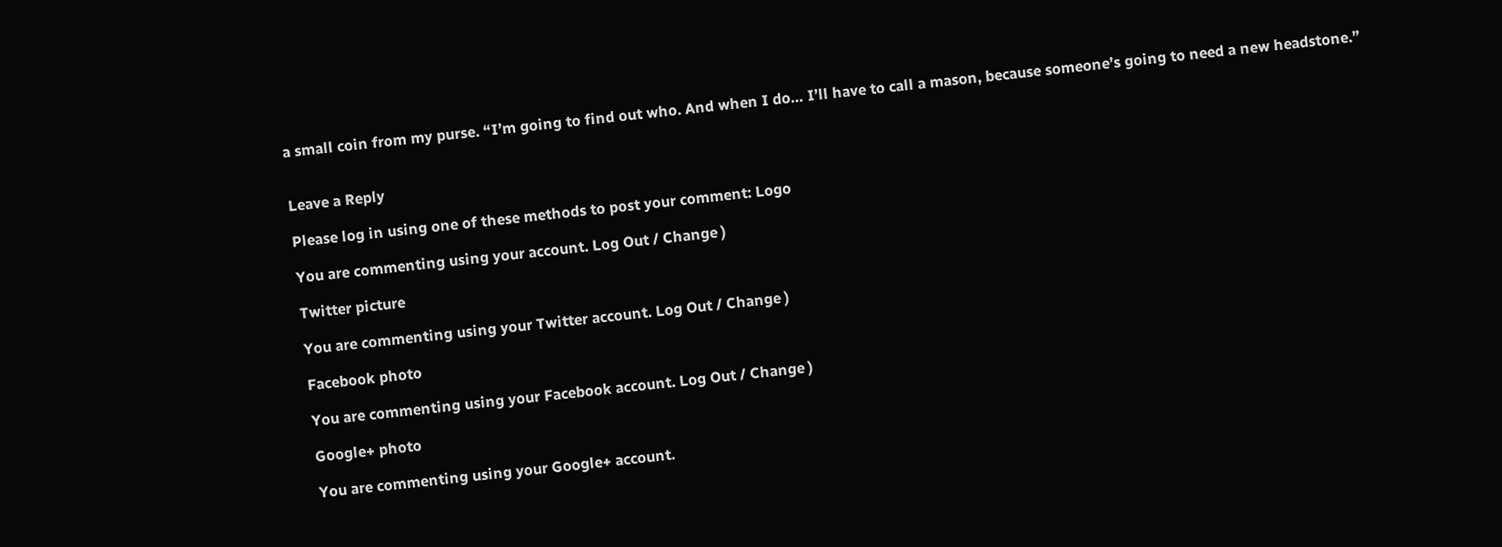a small coin from my purse. “I’m going to find out who. And when I do… I’ll have to call a mason, because someone’s going to need a new headstone.”


Leave a Reply

Please log in using one of these methods to post your comment: Logo

You are commenting using your account. Log Out / Change )

Twitter picture

You are commenting using your Twitter account. Log Out / Change )

Facebook photo

You are commenting using your Facebook account. Log Out / Change )

Google+ photo

You are commenting using your Google+ account.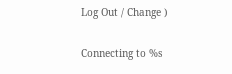Log Out / Change )

Connecting to %s